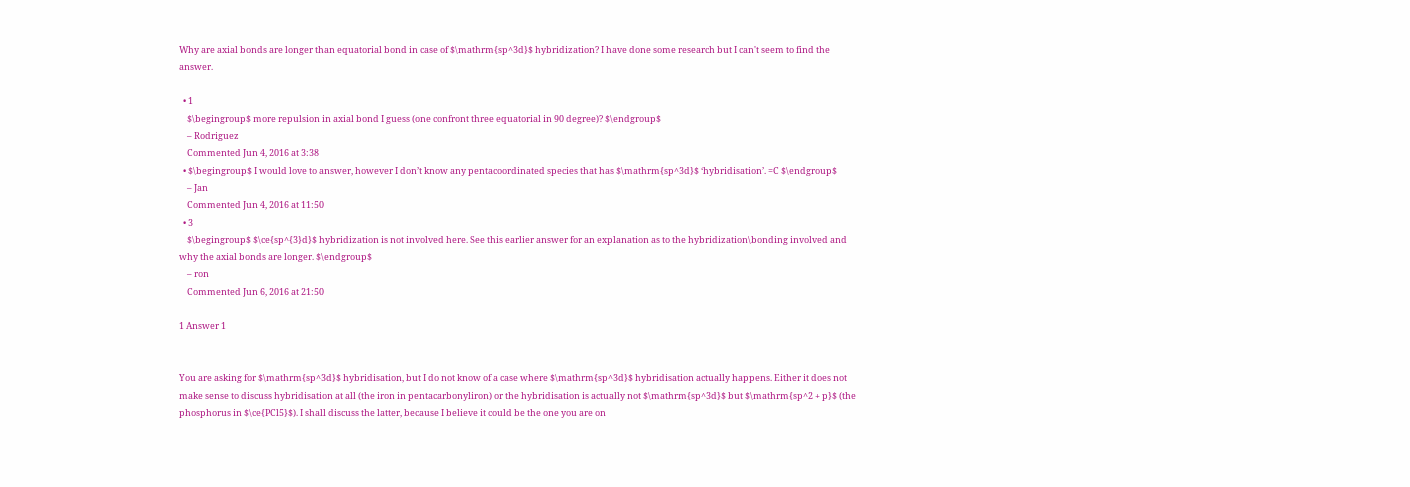Why are axial bonds are longer than equatorial bond in case of $\mathrm{sp^3d}$ hybridization? I have done some research but I can't seem to find the answer.

  • 1
    $\begingroup$ more repulsion in axial bond I guess (one confront three equatorial in 90 degree)? $\endgroup$
    – Rodriguez
    Commented Jun 4, 2016 at 3:38
  • $\begingroup$ I would love to answer, however I don’t know any pentacoordinated species that has $\mathrm{sp^3d}$ ‘hybridisation’. =C $\endgroup$
    – Jan
    Commented Jun 4, 2016 at 11:50
  • 3
    $\begingroup$ $\ce{sp^{3}d}$ hybridization is not involved here. See this earlier answer for an explanation as to the hybridization\bonding involved and why the axial bonds are longer. $\endgroup$
    – ron
    Commented Jun 6, 2016 at 21:50

1 Answer 1


You are asking for $\mathrm{sp^3d}$ hybridisation, but I do not know of a case where $\mathrm{sp^3d}$ hybridisation actually happens. Either it does not make sense to discuss hybridisation at all (the iron in pentacarbonyliron) or the hybridisation is actually not $\mathrm{sp^3d}$ but $\mathrm{sp^2 + p}$ (the phosphorus in $\ce{PCl5}$). I shall discuss the latter, because I believe it could be the one you are on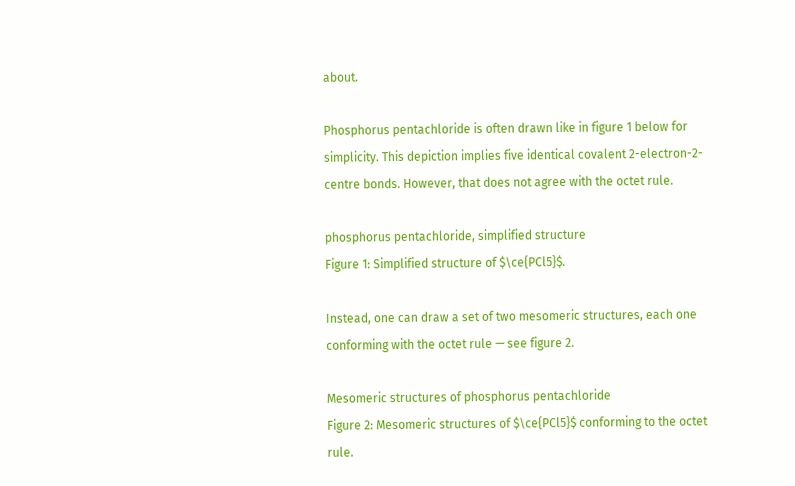about.

Phosphorus pentachloride is often drawn like in figure 1 below for simplicity. This depiction implies five identical covalent 2-electron-2-centre bonds. However, that does not agree with the octet rule.

phosphorus pentachloride, simplified structure
Figure 1: Simplified structure of $\ce{PCl5}$.

Instead, one can draw a set of two mesomeric structures, each one conforming with the octet rule — see figure 2.

Mesomeric structures of phosphorus pentachloride
Figure 2: Mesomeric structures of $\ce{PCl5}$ conforming to the octet rule.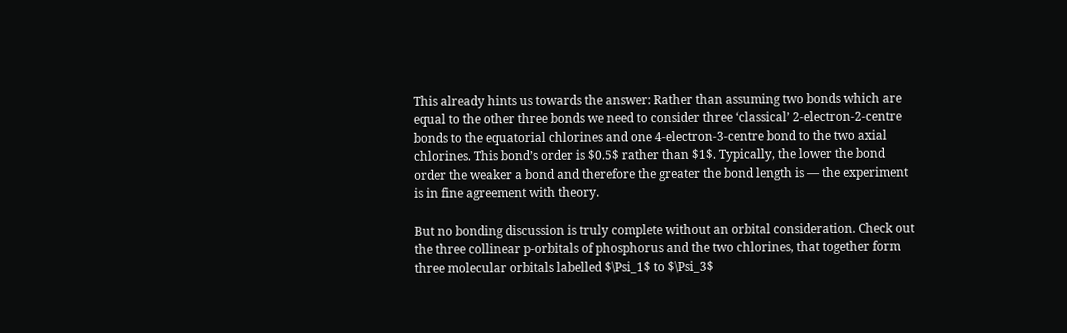This already hints us towards the answer: Rather than assuming two bonds which are equal to the other three bonds we need to consider three ‘classical’ 2-electron-2-centre bonds to the equatorial chlorines and one 4-electron-3-centre bond to the two axial chlorines. This bond’s order is $0.5$ rather than $1$. Typically, the lower the bond order the weaker a bond and therefore the greater the bond length is — the experiment is in fine agreement with theory.

But no bonding discussion is truly complete without an orbital consideration. Check out the three collinear p-orbitals of phosphorus and the two chlorines, that together form three molecular orbitals labelled $\Psi_1$ to $\Psi_3$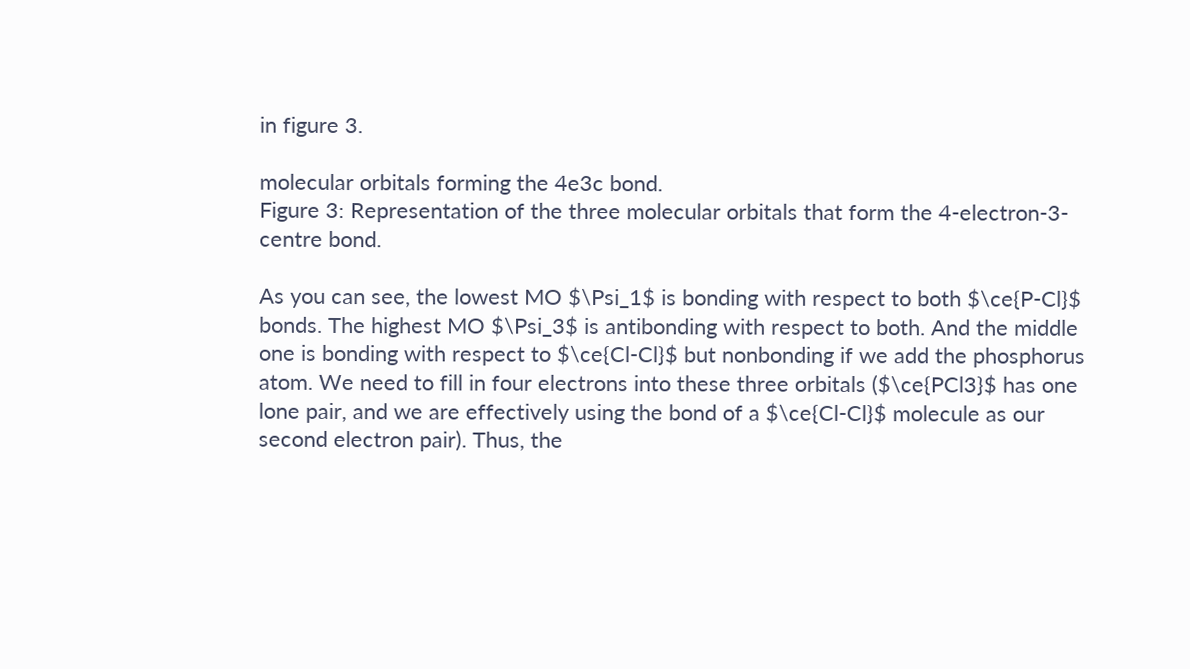in figure 3.

molecular orbitals forming the 4e3c bond.
Figure 3: Representation of the three molecular orbitals that form the 4-electron-3-centre bond.

As you can see, the lowest MO $\Psi_1$ is bonding with respect to both $\ce{P-Cl}$ bonds. The highest MO $\Psi_3$ is antibonding with respect to both. And the middle one is bonding with respect to $\ce{Cl-Cl}$ but nonbonding if we add the phosphorus atom. We need to fill in four electrons into these three orbitals ($\ce{PCl3}$ has one lone pair, and we are effectively using the bond of a $\ce{Cl-Cl}$ molecule as our second electron pair). Thus, the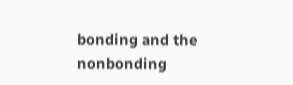bonding and the nonbonding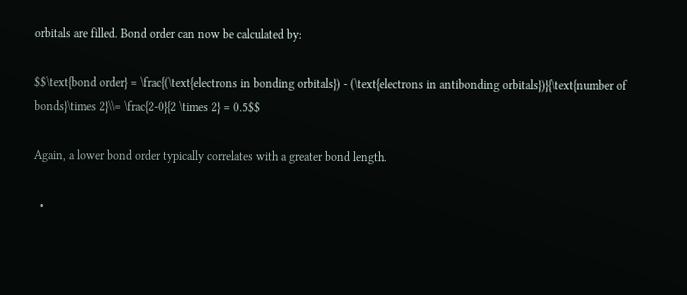orbitals are filled. Bond order can now be calculated by:

$$\text{bond order} = \frac{(\text{electrons in bonding orbitals}) - (\text{electrons in antibonding orbitals})}{\text{number of bonds}\times 2}\\= \frac{2-0}{2 \times 2} = 0.5$$

Again, a lower bond order typically correlates with a greater bond length.

  •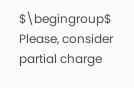$\begingroup$ Please, consider partial charge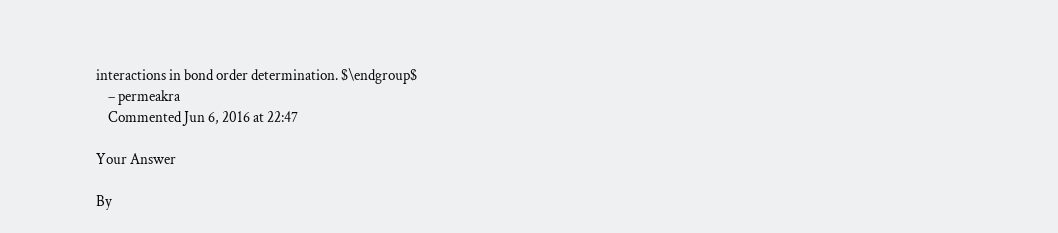interactions in bond order determination. $\endgroup$
    – permeakra
    Commented Jun 6, 2016 at 22:47

Your Answer

By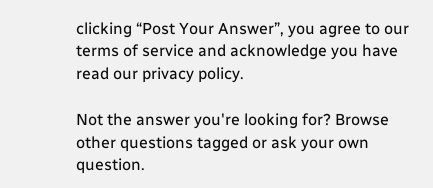clicking “Post Your Answer”, you agree to our terms of service and acknowledge you have read our privacy policy.

Not the answer you're looking for? Browse other questions tagged or ask your own question.